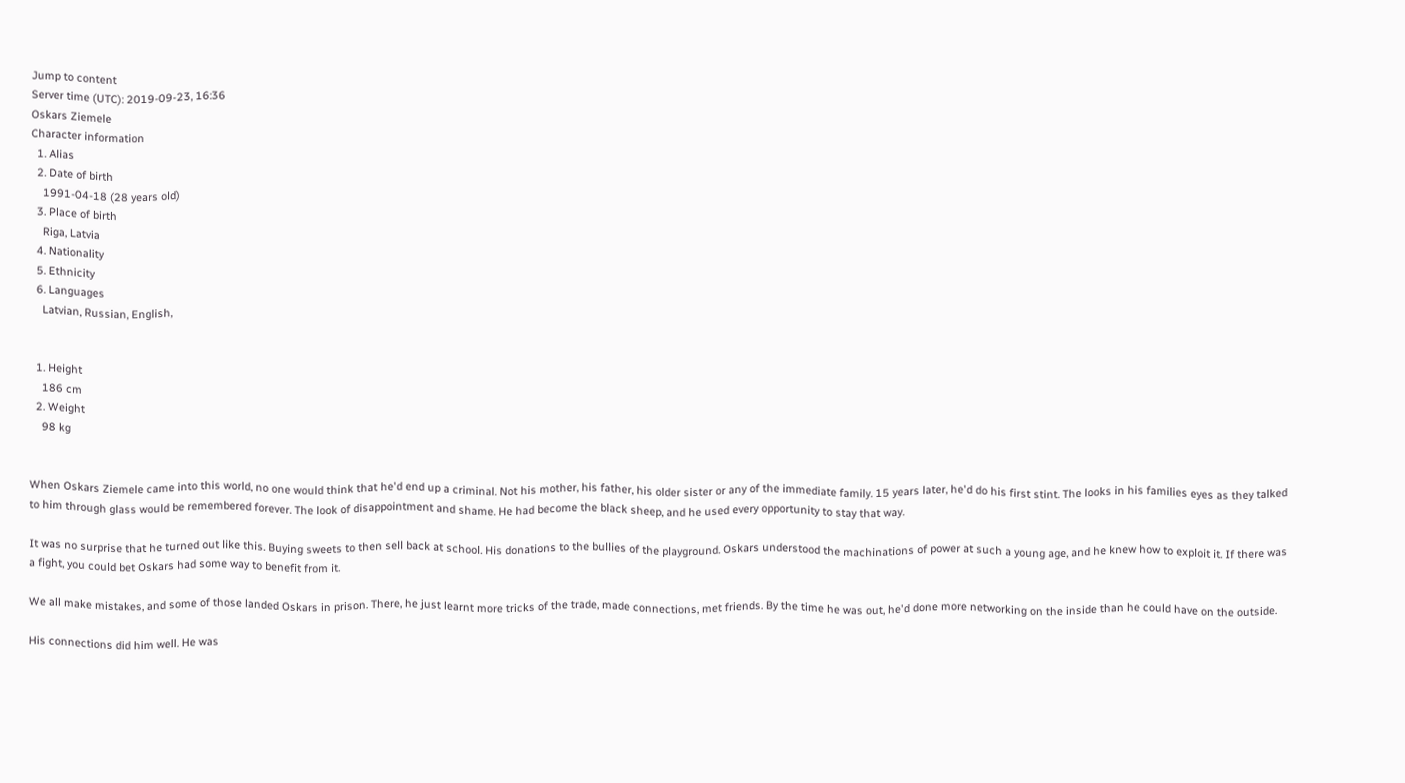Jump to content
Server time (UTC): 2019-09-23, 16:36
Oskars Ziemele
Character information
  1. Alias
  2. Date of birth
    1991-04-18 (28 years old)
  3. Place of birth
    Riga, Latvia
  4. Nationality
  5. Ethnicity
  6. Languages
    Latvian, Russian, English,


  1. Height
    186 cm
  2. Weight
    98 kg


When Oskars Ziemele came into this world, no one would think that he'd end up a criminal. Not his mother, his father, his older sister or any of the immediate family. 15 years later, he'd do his first stint. The looks in his families eyes as they talked to him through glass would be remembered forever. The look of disappointment and shame. He had become the black sheep, and he used every opportunity to stay that way.

It was no surprise that he turned out like this. Buying sweets to then sell back at school. His donations to the bullies of the playground. Oskars understood the machinations of power at such a young age, and he knew how to exploit it. If there was a fight, you could bet Oskars had some way to benefit from it.

We all make mistakes, and some of those landed Oskars in prison. There, he just learnt more tricks of the trade, made connections, met friends. By the time he was out, he'd done more networking on the inside than he could have on the outside.

His connections did him well. He was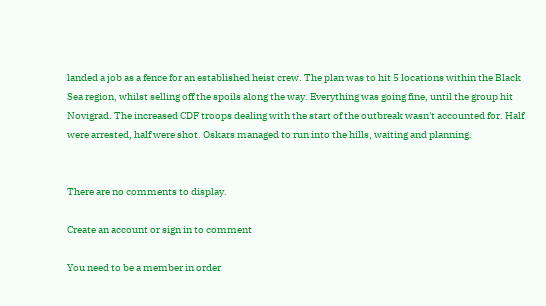landed a job as a fence for an established heist crew. The plan was to hit 5 locations within the Black Sea region, whilst selling off the spoils along the way. Everything was going fine, until the group hit Novigrad. The increased CDF troops dealing with the start of the outbreak wasn't accounted for. Half were arrested, half were shot. Oskars managed to run into the hills, waiting and planning.


There are no comments to display.

Create an account or sign in to comment

You need to be a member in order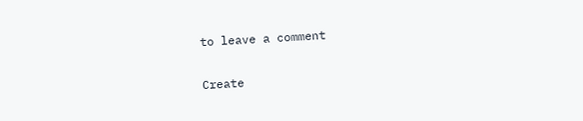to leave a comment

Create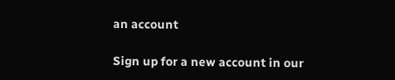an account

Sign up for a new account in our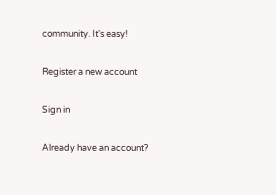community. It's easy!

Register a new account

Sign in

Already have an account?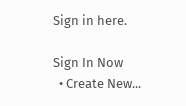Sign in here.

Sign In Now
  • Create New...